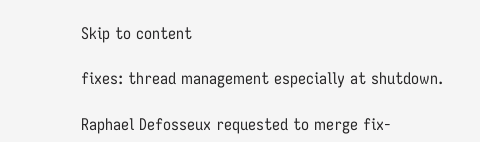Skip to content

fixes: thread management especially at shutdown.

Raphael Defosseux requested to merge fix-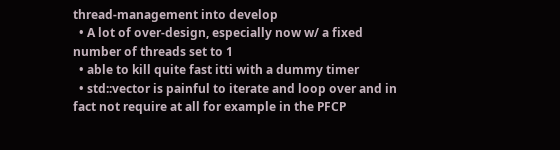thread-management into develop
  • A lot of over-design, especially now w/ a fixed number of threads set to 1
  • able to kill quite fast itti with a dummy timer
  • std::vector is painful to iterate and loop over and in fact not require at all for example in the PFCP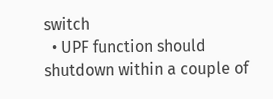switch
  • UPF function should shutdown within a couple of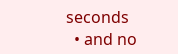seconds
  • and no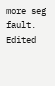more seg fault.
Edited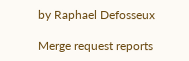by Raphael Defosseux

Merge request reports